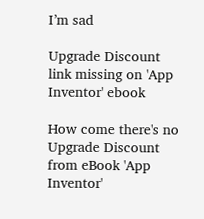I’m sad

Upgrade Discount link missing on 'App Inventor' ebook

How come there's no Upgrade Discount from eBook 'App Inventor'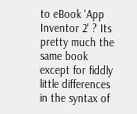to eBook 'App Inventor 2' ? Its pretty much the same book except for fiddly little differences in the syntax of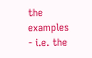the examples - i.e. the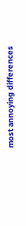most annoying differences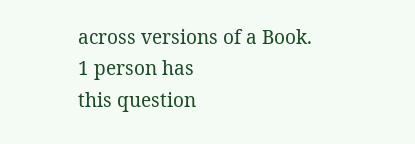across versions of a Book.
1 person has
this question